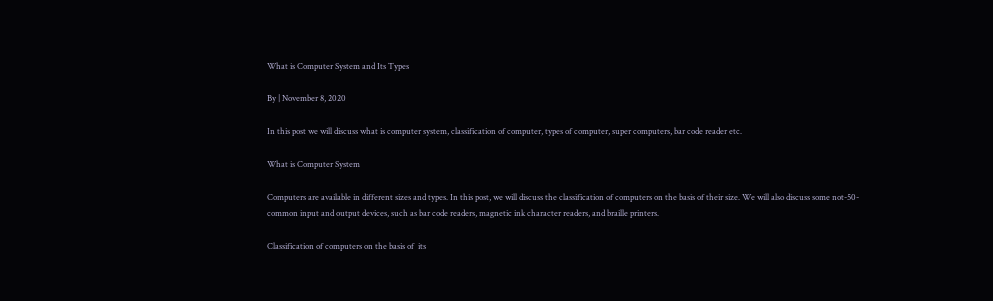What is Computer System and Its Types

By | November 8, 2020

In this post we will discuss what is computer system, classification of computer, types of computer, super computers, bar code reader etc.

What is Computer System

Computers are available in different sizes and types. In this post, we will discuss the classification of computers on the basis of their size. We will also discuss some not-50-common input and output devices, such as bar code readers, magnetic ink character readers, and braille printers.

Classification of computers on the basis of  its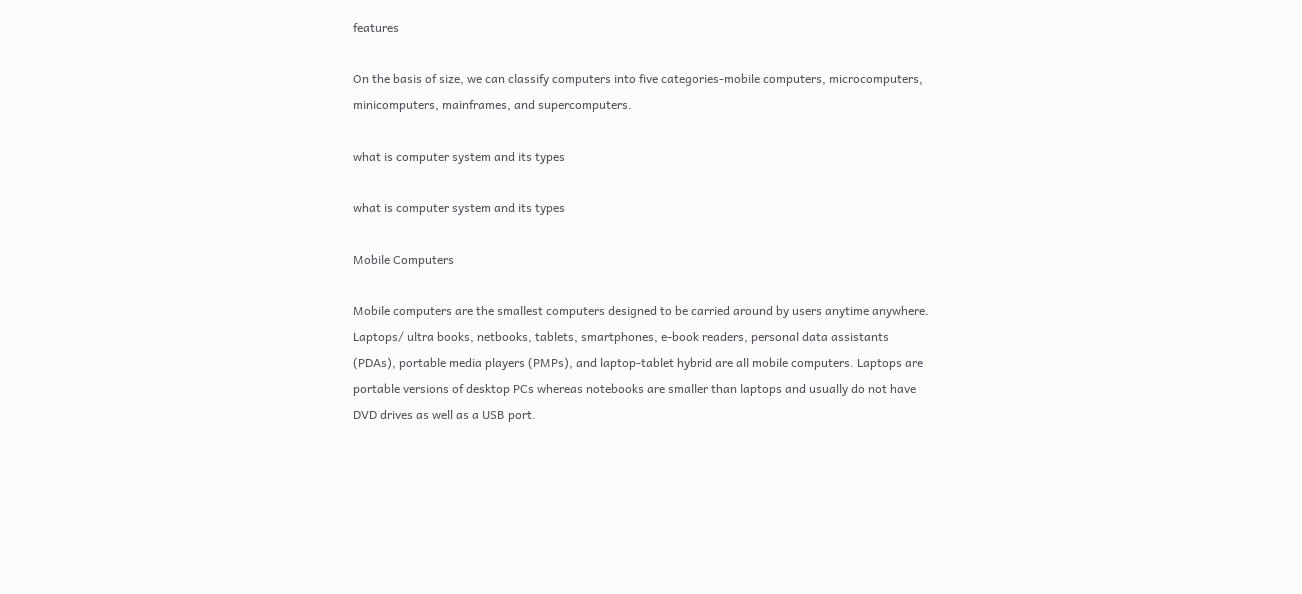features

On the basis of size, we can classify computers into five categories-mobile computers, microcomputers, minicomputers, mainframes, and supercomputers.

what is computer system and its types

what is computer system and its types

Mobile Computers

Mobile computers are the smallest computers designed to be carried around by users anytime anywhere. Laptops/ ultra books, netbooks, tablets, smartphones, e-book readers, personal data assistants (PDAs), portable media players (PMPs), and laptop-tablet hybrid are all mobile computers. Laptops are portable versions of desktop PCs whereas notebooks are smaller than laptops and usually do not have DVD drives as well as a USB port.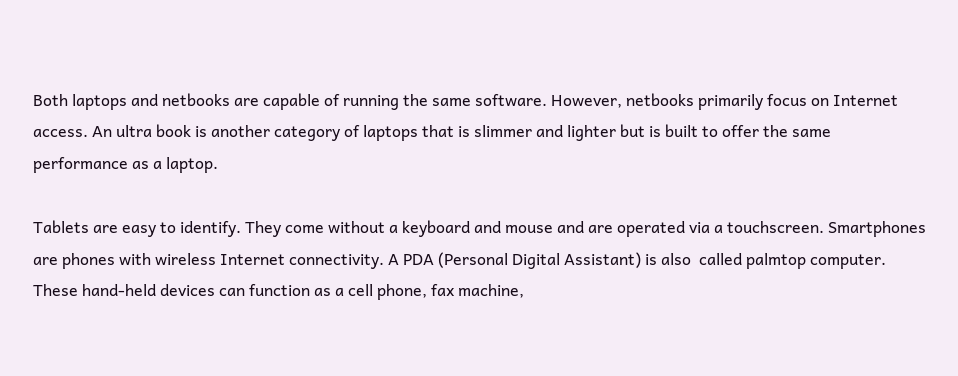Both laptops and netbooks are capable of running the same software. However, netbooks primarily focus on Internet access. An ultra book is another category of laptops that is slimmer and lighter but is built to offer the same performance as a laptop.

Tablets are easy to identify. They come without a keyboard and mouse and are operated via a touchscreen. Smartphones are phones with wireless Internet connectivity. A PDA (Personal Digital Assistant) is also  called palmtop computer. These hand-held devices can function as a cell phone, fax machine,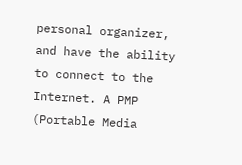personal organizer, and have the ability to connect to the Internet. A PMP (Portable Media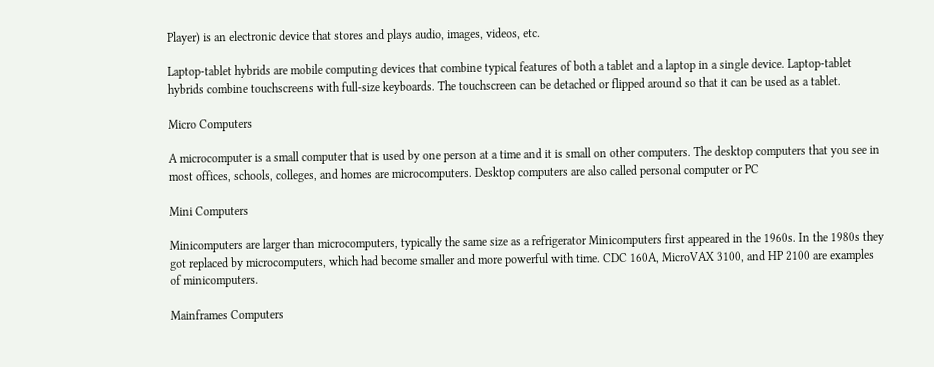Player) is an electronic device that stores and plays audio, images, videos, etc.

Laptop-tablet hybrids are mobile computing devices that combine typical features of both a tablet and a laptop in a single device. Laptop-tablet hybrids combine touchscreens with full-size keyboards. The touchscreen can be detached or flipped around so that it can be used as a tablet.

Micro Computers

A microcomputer is a small computer that is used by one person at a time and it is small on other computers. The desktop computers that you see in most offices, schools, colleges, and homes are microcomputers. Desktop computers are also called personal computer or PC

Mini Computers

Minicomputers are larger than microcomputers, typically the same size as a refrigerator Minicomputers first appeared in the 1960s. In the 1980s they got replaced by microcomputers, which had become smaller and more powerful with time. CDC 160A, MicroVAX 3100, and HP 2100 are examples of minicomputers.

Mainframes Computers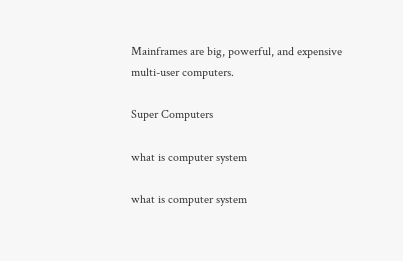Mainframes are big, powerful, and expensive multi-user computers.

Super Computers

what is computer system

what is computer system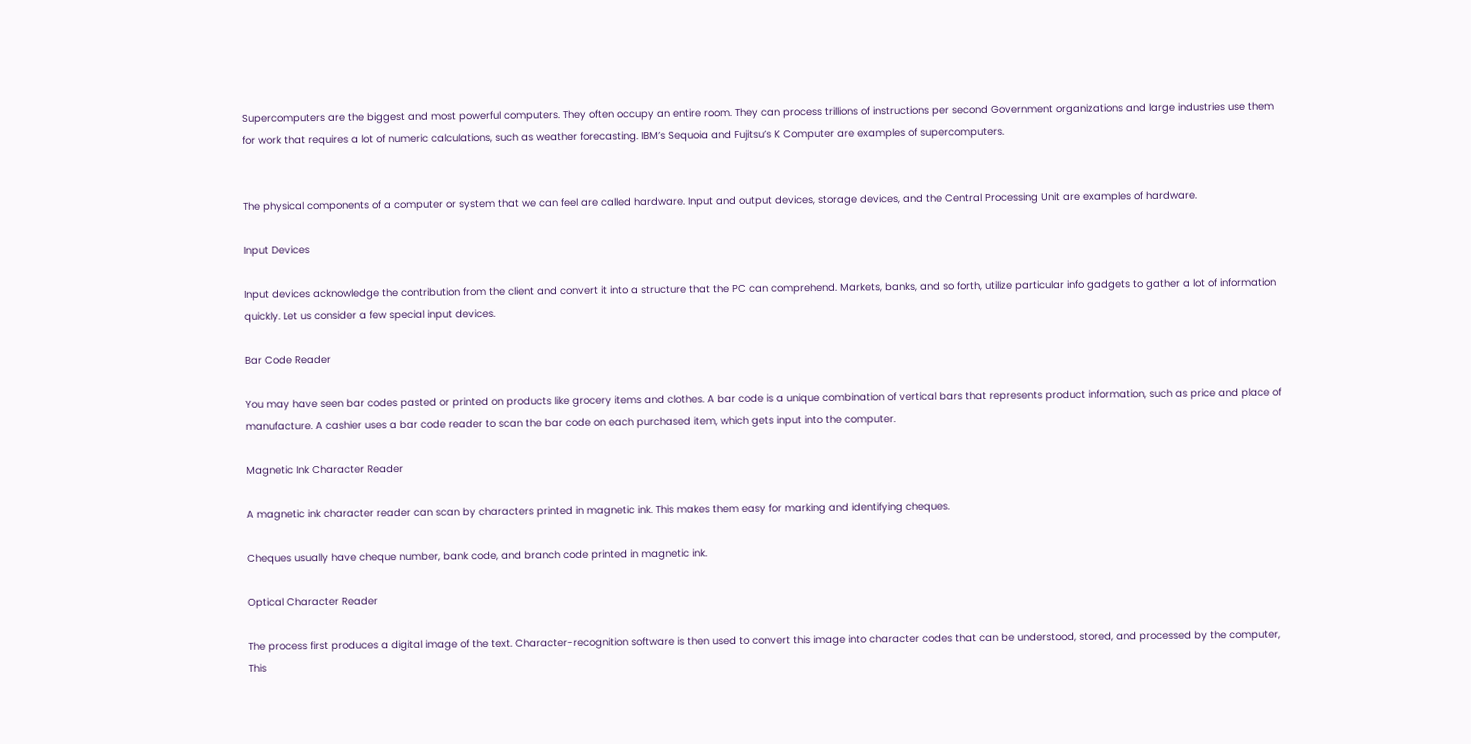Supercomputers are the biggest and most powerful computers. They often occupy an entire room. They can process trillions of instructions per second Government organizations and large industries use them for work that requires a lot of numeric calculations, such as weather forecasting. IBM’s Sequoia and Fujitsu’s K Computer are examples of supercomputers.


The physical components of a computer or system that we can feel are called hardware. Input and output devices, storage devices, and the Central Processing Unit are examples of hardware.

Input Devices

Input devices acknowledge the contribution from the client and convert it into a structure that the PC can comprehend. Markets, banks, and so forth, utilize particular info gadgets to gather a lot of information quickly. Let us consider a few special input devices.

Bar Code Reader

You may have seen bar codes pasted or printed on products like grocery items and clothes. A bar code is a unique combination of vertical bars that represents product information, such as price and place of manufacture. A cashier uses a bar code reader to scan the bar code on each purchased item, which gets input into the computer.

Magnetic Ink Character Reader

A magnetic ink character reader can scan by characters printed in magnetic ink. This makes them easy for marking and identifying cheques.

Cheques usually have cheque number, bank code, and branch code printed in magnetic ink.

Optical Character Reader

The process first produces a digital image of the text. Character-recognition software is then used to convert this image into character codes that can be understood, stored, and processed by the computer, This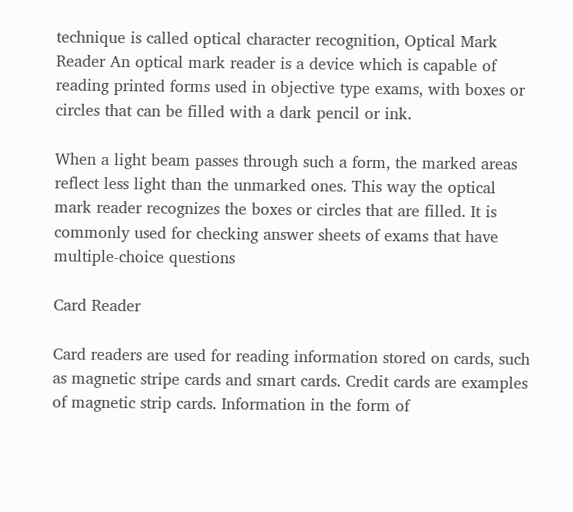technique is called optical character recognition, Optical Mark Reader An optical mark reader is a device which is capable of reading printed forms used in objective type exams, with boxes or circles that can be filled with a dark pencil or ink.

When a light beam passes through such a form, the marked areas reflect less light than the unmarked ones. This way the optical mark reader recognizes the boxes or circles that are filled. It is commonly used for checking answer sheets of exams that have multiple-choice questions

Card Reader

Card readers are used for reading information stored on cards, such as magnetic stripe cards and smart cards. Credit cards are examples of magnetic strip cards. Information in the form of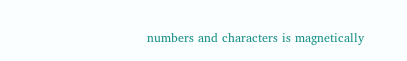numbers and characters is magnetically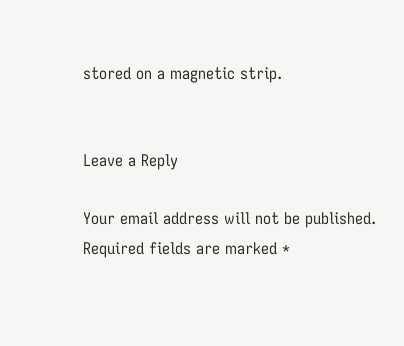stored on a magnetic strip.


Leave a Reply

Your email address will not be published. Required fields are marked *